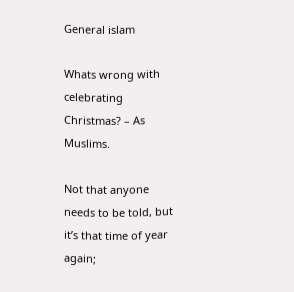General islam

Whats wrong with celebrating Christmas? – As Muslims.

Not that anyone needs to be told, but it’s that time of year again;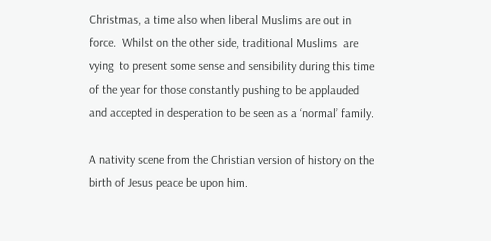Christmas, a time also when liberal Muslims are out in force.  Whilst on the other side, traditional Muslims  are vying  to present some sense and sensibility during this time of the year for those constantly pushing to be applauded and accepted in desperation to be seen as a ‘normal’ family.

A nativity scene from the Christian version of history on the birth of Jesus peace be upon him.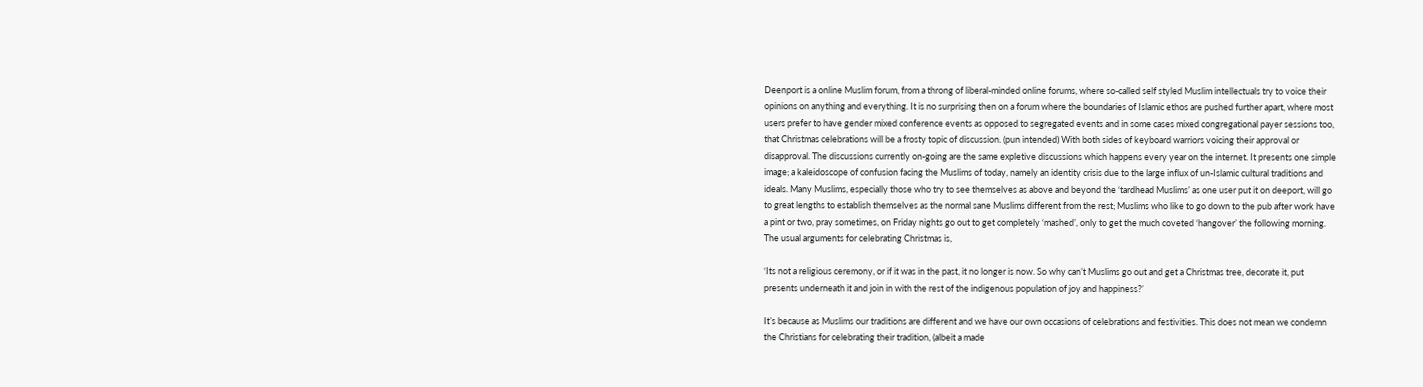Deenport is a online Muslim forum, from a throng of liberal-minded online forums, where so-called self styled Muslim intellectuals try to voice their opinions on anything and everything. It is no surprising then on a forum where the boundaries of Islamic ethos are pushed further apart, where most users prefer to have gender mixed conference events as opposed to segregated events and in some cases mixed congregational payer sessions too, that Christmas celebrations will be a frosty topic of discussion. (pun intended) With both sides of keyboard warriors voicing their approval or disapproval. The discussions currently on-going are the same expletive discussions which happens every year on the internet. It presents one simple image; a kaleidoscope of confusion facing the Muslims of today, namely an identity crisis due to the large influx of un-Islamic cultural traditions and ideals. Many Muslims, especially those who try to see themselves as above and beyond the ‘tardhead Muslims’ as one user put it on deeport, will go to great lengths to establish themselves as the normal sane Muslims different from the rest; Muslims who like to go down to the pub after work have a pint or two, pray sometimes, on Friday nights go out to get completely ‘mashed’, only to get the much coveted ‘hangover’ the following morning. The usual arguments for celebrating Christmas is,

‘Its not a religious ceremony, or if it was in the past, it no longer is now. So why can’t Muslims go out and get a Christmas tree, decorate it, put presents underneath it and join in with the rest of the indigenous population of joy and happiness?’

It’s because as Muslims our traditions are different and we have our own occasions of celebrations and festivities. This does not mean we condemn the Christians for celebrating their tradition, (albeit a made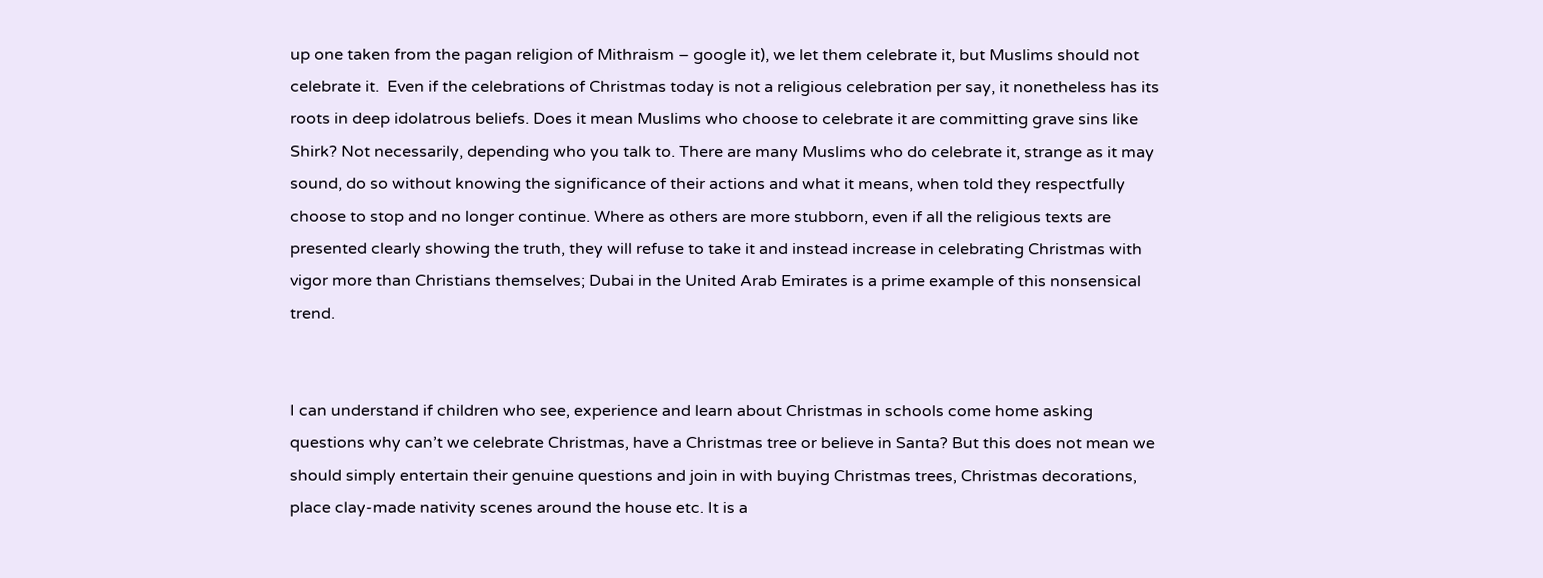up one taken from the pagan religion of Mithraism – google it), we let them celebrate it, but Muslims should not celebrate it.  Even if the celebrations of Christmas today is not a religious celebration per say, it nonetheless has its roots in deep idolatrous beliefs. Does it mean Muslims who choose to celebrate it are committing grave sins like Shirk? Not necessarily, depending who you talk to. There are many Muslims who do celebrate it, strange as it may sound, do so without knowing the significance of their actions and what it means, when told they respectfully choose to stop and no longer continue. Where as others are more stubborn, even if all the religious texts are presented clearly showing the truth, they will refuse to take it and instead increase in celebrating Christmas with vigor more than Christians themselves; Dubai in the United Arab Emirates is a prime example of this nonsensical trend.


I can understand if children who see, experience and learn about Christmas in schools come home asking questions why can’t we celebrate Christmas, have a Christmas tree or believe in Santa? But this does not mean we should simply entertain their genuine questions and join in with buying Christmas trees, Christmas decorations, place clay-made nativity scenes around the house etc. It is a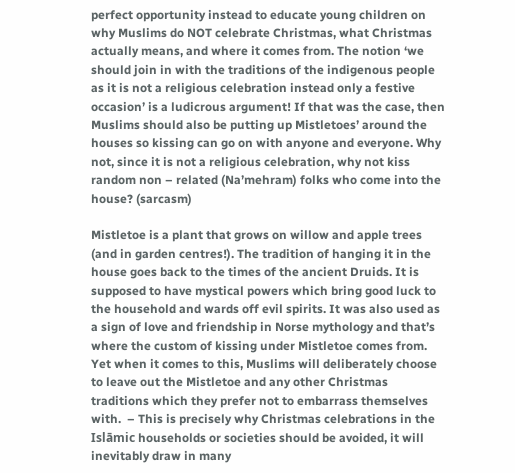perfect opportunity instead to educate young children on why Muslims do NOT celebrate Christmas, what Christmas actually means, and where it comes from. The notion ‘we should join in with the traditions of the indigenous people as it is not a religious celebration instead only a festive occasion’ is a ludicrous argument! If that was the case, then Muslims should also be putting up Mistletoes’ around the houses so kissing can go on with anyone and everyone. Why not, since it is not a religious celebration, why not kiss random non – related (Na’mehram) folks who come into the house? (sarcasm)

Mistletoe is a plant that grows on willow and apple trees (and in garden centres!). The tradition of hanging it in the house goes back to the times of the ancient Druids. It is supposed to have mystical powers which bring good luck to the household and wards off evil spirits. It was also used as a sign of love and friendship in Norse mythology and that’s where the custom of kissing under Mistletoe comes from. Yet when it comes to this, Muslims will deliberately choose to leave out the Mistletoe and any other Christmas traditions which they prefer not to embarrass themselves with.  – This is precisely why Christmas celebrations in the Islāmic households or societies should be avoided, it will inevitably draw in many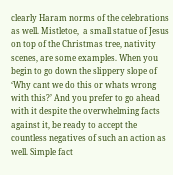clearly Haram norms of the celebrations as well. Mistletoe,  a small statue of Jesus on top of the Christmas tree, nativity scenes, are some examples. When you begin to go down the slippery slope of ‘Why cant we do this or whats wrong with this?’ And you prefer to go ahead with it despite the overwhelming facts against it, be ready to accept the countless negatives of such an action as well. Simple fact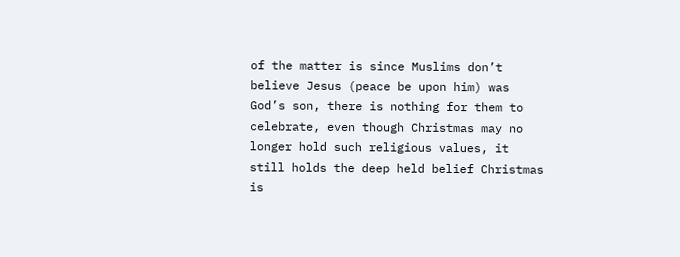of the matter is since Muslims don’t believe Jesus (peace be upon him) was God’s son, there is nothing for them to celebrate, even though Christmas may no longer hold such religious values, it still holds the deep held belief Christmas is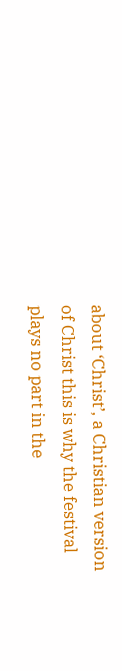about ‘Christ’, a Christian version of Christ this is why the festival plays no part in the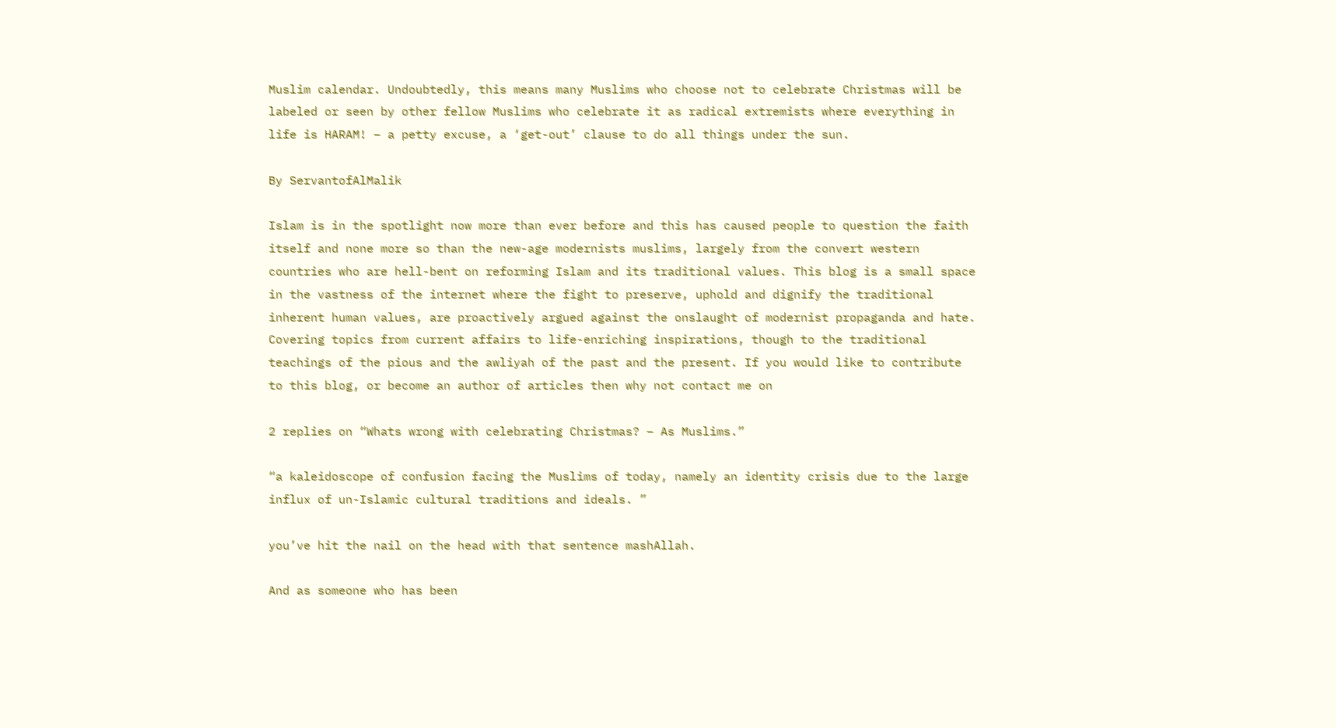Muslim calendar. Undoubtedly, this means many Muslims who choose not to celebrate Christmas will be labeled or seen by other fellow Muslims who celebrate it as radical extremists where everything in life is HARAM! – a petty excuse, a ‘get-out’ clause to do all things under the sun.

By ServantofAlMalik

Islam is in the spotlight now more than ever before and this has caused people to question the faith itself and none more so than the new-age modernists muslims, largely from the convert western countries who are hell-bent on reforming Islam and its traditional values. This blog is a small space in the vastness of the internet where the fight to preserve, uphold and dignify the traditional inherent human values, are proactively argued against the onslaught of modernist propaganda and hate. Covering topics from current affairs to life-enriching inspirations, though to the traditional teachings of the pious and the awliyah of the past and the present. If you would like to contribute to this blog, or become an author of articles then why not contact me on

2 replies on “Whats wrong with celebrating Christmas? – As Muslims.”

“a kaleidoscope of confusion facing the Muslims of today, namely an identity crisis due to the large influx of un-Islamic cultural traditions and ideals. ”

you’ve hit the nail on the head with that sentence mashAllah.

And as someone who has been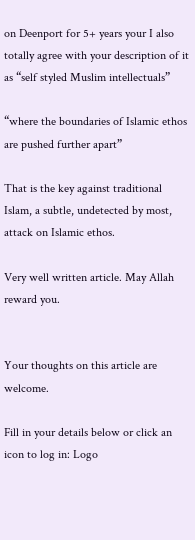on Deenport for 5+ years your I also totally agree with your description of it as “self styled Muslim intellectuals”

“where the boundaries of Islamic ethos are pushed further apart”

That is the key against traditional Islam, a subtle, undetected by most, attack on Islamic ethos.

Very well written article. May Allah reward you.


Your thoughts on this article are welcome.

Fill in your details below or click an icon to log in: Logo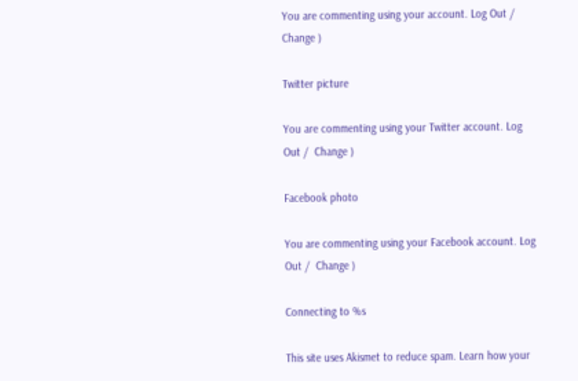You are commenting using your account. Log Out /  Change )

Twitter picture

You are commenting using your Twitter account. Log Out /  Change )

Facebook photo

You are commenting using your Facebook account. Log Out /  Change )

Connecting to %s

This site uses Akismet to reduce spam. Learn how your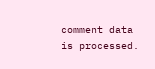comment data is processed.